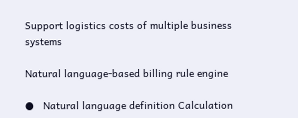Support logistics costs of multiple business systems

Natural language-based billing rule engine

●   Natural language definition Calculation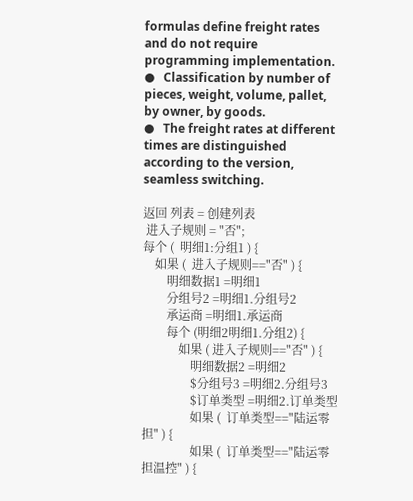formulas define freight rates and do not require programming implementation.
●   Classification by number of pieces, weight, volume, pallet, by owner, by goods.
●   The freight rates at different times are distinguished according to the version, seamless switching.

返回 列表 = 创建列表
 进入子规则 = "否";
每个 (  明细1:分组1 ) {
    如果 (  进入子规则=="否" ) {
        明细数据1 =明细1
        分组号2 =明细1.分组号2
        承运商 =明细1.承运商
        每个 (明细2明细1.分组2) {
            如果 ( 进入子规则=="否" ) {
                明细数据2 =明细2
                $分组号3 =明细2.分组号3
                $订单类型 =明细2.订单类型
                如果 (  订单类型=="陆运零担" ) {
                如果 (  订单类型=="陆运零担温控" ) {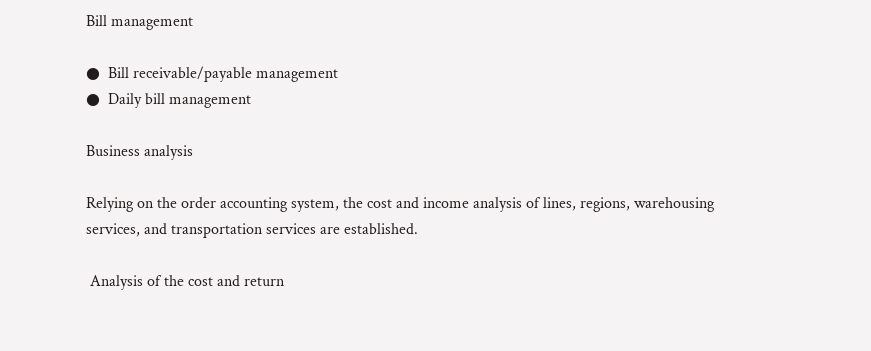Bill management

●  Bill receivable/payable management
●  Daily bill management

Business analysis

Relying on the order accounting system, the cost and income analysis of lines, regions, warehousing services, and transportation services are established.

 Analysis of the cost and return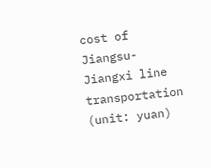cost of Jiangsu-Jiangxi line transportation (unit: yuan)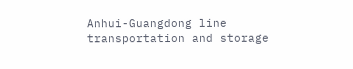Anhui-Guangdong line transportation and storage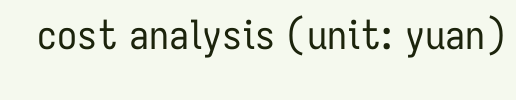cost analysis (unit: yuan)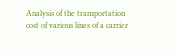Analysis of the transportation cost of various lines of a carrier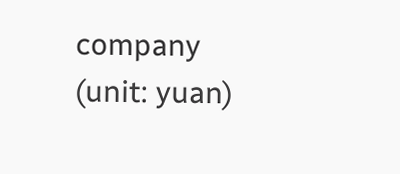company (unit: yuan)